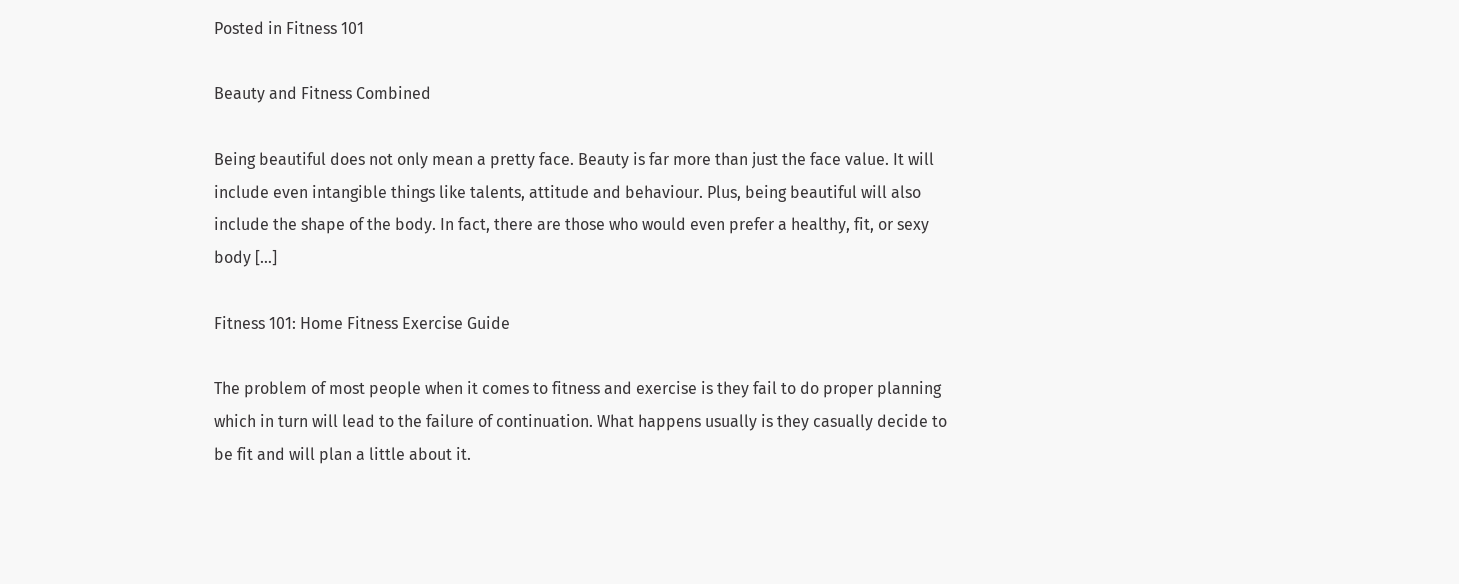Posted in Fitness 101

Beauty and Fitness Combined

Being beautiful does not only mean a pretty face. Beauty is far more than just the face value. It will include even intangible things like talents, attitude and behaviour. Plus, being beautiful will also include the shape of the body. In fact, there are those who would even prefer a healthy, fit, or sexy body […]

Fitness 101: Home Fitness Exercise Guide

The problem of most people when it comes to fitness and exercise is they fail to do proper planning which in turn will lead to the failure of continuation. What happens usually is they casually decide to be fit and will plan a little about it.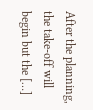After the planning, the take-off will begin but the […]